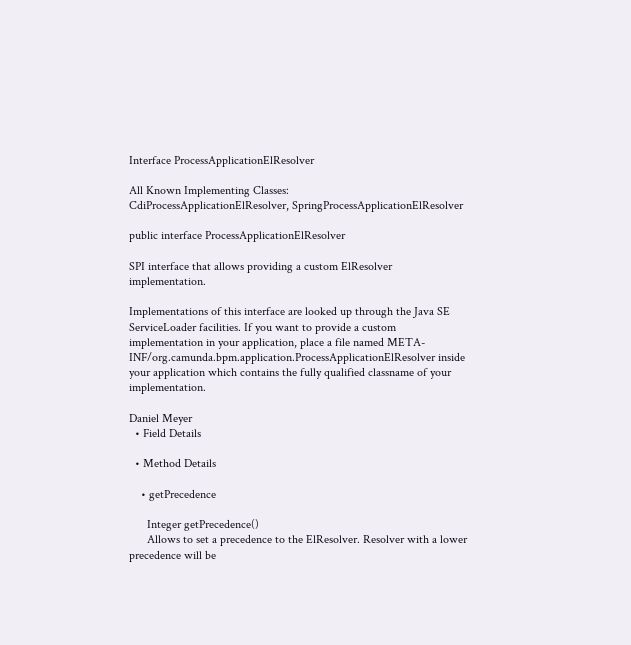Interface ProcessApplicationElResolver

All Known Implementing Classes:
CdiProcessApplicationElResolver, SpringProcessApplicationElResolver

public interface ProcessApplicationElResolver

SPI interface that allows providing a custom ElResolver implementation.

Implementations of this interface are looked up through the Java SE ServiceLoader facilities. If you want to provide a custom implementation in your application, place a file named META-INF/org.camunda.bpm.application.ProcessApplicationElResolver inside your application which contains the fully qualified classname of your implementation.

Daniel Meyer
  • Field Details

  • Method Details

    • getPrecedence

      Integer getPrecedence()
      Allows to set a precedence to the ElResolver. Resolver with a lower precedence will be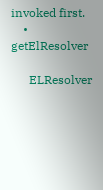invoked first.
    • getElResolver

      ELResolver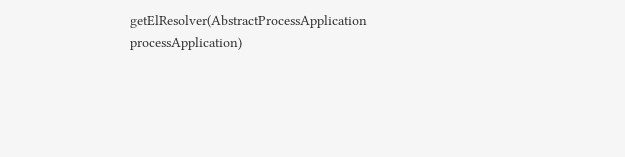getElResolver(AbstractProcessApplication processApplication)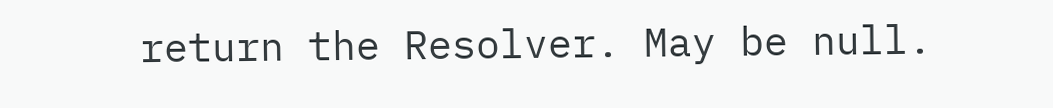return the Resolver. May be null.